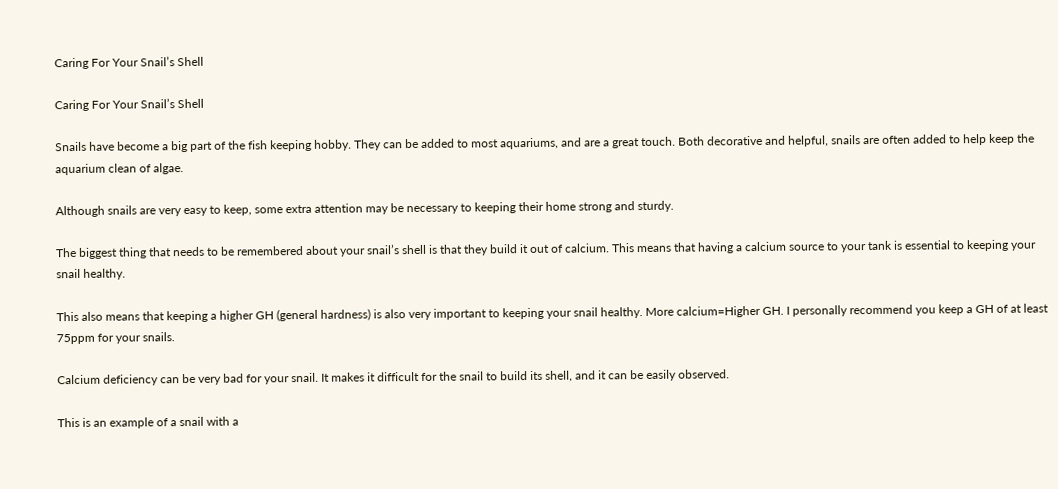Caring For Your Snail’s Shell

Caring For Your Snail’s Shell

Snails have become a big part of the fish keeping hobby. They can be added to most aquariums, and are a great touch. Both decorative and helpful, snails are often added to help keep the aquarium clean of algae.

Although snails are very easy to keep, some extra attention may be necessary to keeping their home strong and sturdy.

The biggest thing that needs to be remembered about your snail’s shell is that they build it out of calcium. This means that having a calcium source to your tank is essential to keeping your snail healthy.

This also means that keeping a higher GH (general hardness) is also very important to keeping your snail healthy. More calcium=Higher GH. I personally recommend you keep a GH of at least 75ppm for your snails.

Calcium deficiency can be very bad for your snail. It makes it difficult for the snail to build its shell, and it can be easily observed.

This is an example of a snail with a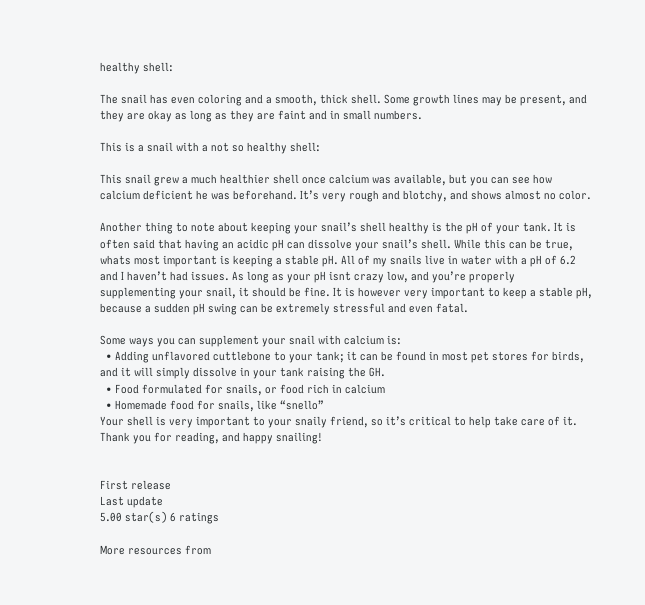healthy shell:

The snail has even coloring and a smooth, thick shell. Some growth lines may be present, and they are okay as long as they are faint and in small numbers.

This is a snail with a not so healthy shell:

This snail grew a much healthier shell once calcium was available, but you can see how calcium deficient he was beforehand. It’s very rough and blotchy, and shows almost no color.

Another thing to note about keeping your snail’s shell healthy is the pH of your tank. It is often said that having an acidic pH can dissolve your snail’s shell. While this can be true, whats most important is keeping a stable pH. All of my snails live in water with a pH of 6.2 and I haven’t had issues. As long as your pH isnt crazy low, and you’re properly supplementing your snail, it should be fine. It is however very important to keep a stable pH, because a sudden pH swing can be extremely stressful and even fatal.

Some ways you can supplement your snail with calcium is:
  • Adding unflavored cuttlebone to your tank; it can be found in most pet stores for birds, and it will simply dissolve in your tank raising the GH.
  • Food formulated for snails, or food rich in calcium
  • Homemade food for snails, like “snello”
Your shell is very important to your snaily friend, so it’s critical to help take care of it. Thank you for reading, and happy snailing!


First release
Last update
5.00 star(s) 6 ratings

More resources from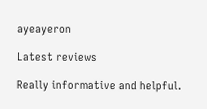ayeayeron

Latest reviews

Really informative and helpful.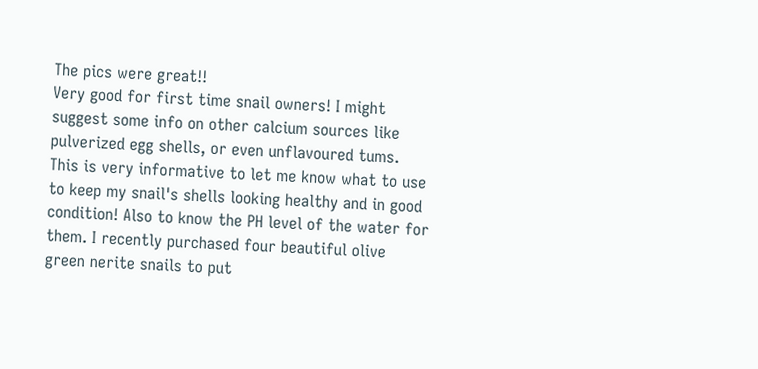The pics were great!!
Very good for first time snail owners! I might suggest some info on other calcium sources like pulverized egg shells, or even unflavoured tums.
This is very informative to let me know what to use to keep my snail's shells looking healthy and in good condition! Also to know the PH level of the water for them. I recently purchased four beautiful olive green nerite snails to put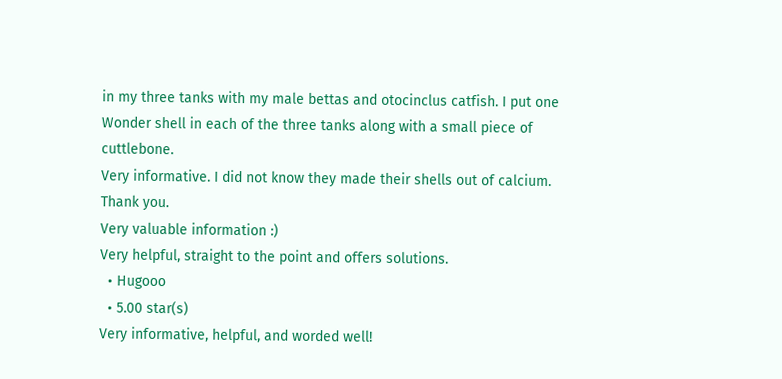in my three tanks with my male bettas and otocinclus catfish. I put one Wonder shell in each of the three tanks along with a small piece of cuttlebone.
Very informative. I did not know they made their shells out of calcium. Thank you.
Very valuable information :)
Very helpful, straight to the point and offers solutions.
  • Hugooo
  • 5.00 star(s)
Very informative, helpful, and worded well!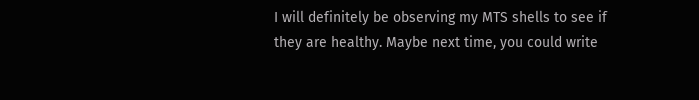I will definitely be observing my MTS shells to see if they are healthy. Maybe next time, you could write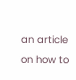an article on how to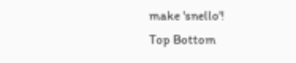make 'snello'!
Top Bottom